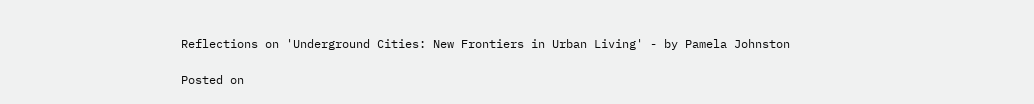Reflections on 'Underground Cities: New Frontiers in Urban Living' - by Pamela Johnston

Posted on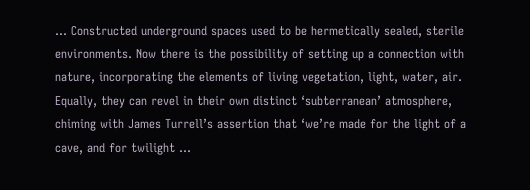... Constructed underground spaces used to be hermetically sealed, sterile environments. Now there is the possibility of setting up a connection with nature, incorporating the elements of living vegetation, light, water, air. Equally, they can revel in their own distinct ‘subterranean’ atmosphere, chiming with James Turrell’s assertion that ‘we’re made for the light of a cave, and for twilight …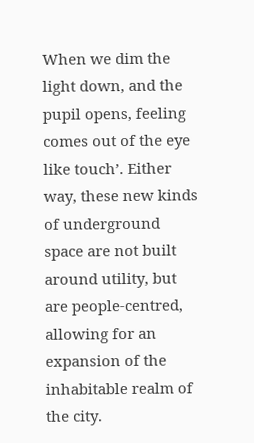When we dim the light down, and the pupil opens, feeling comes out of the eye like touch’. Either way, these new kinds of underground space are not built around utility, but are people-centred, allowing for an expansion of the inhabitable realm of the city.